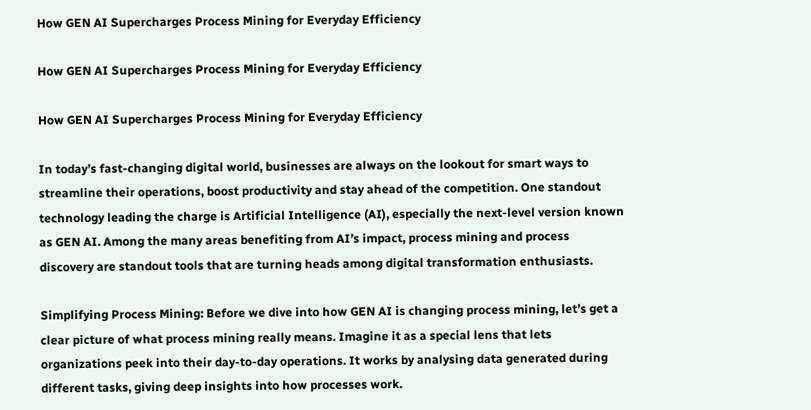How GEN AI Supercharges Process Mining for Everyday Efficiency

How GEN AI Supercharges Process Mining for Everyday Efficiency

How GEN AI Supercharges Process Mining for Everyday Efficiency

In today’s fast-changing digital world, businesses are always on the lookout for smart ways to streamline their operations, boost productivity and stay ahead of the competition. One standout technology leading the charge is Artificial Intelligence (AI), especially the next-level version known as GEN AI. Among the many areas benefiting from AI’s impact, process mining and process discovery are standout tools that are turning heads among digital transformation enthusiasts.

Simplifying Process Mining: Before we dive into how GEN AI is changing process mining, let’s get a clear picture of what process mining really means. Imagine it as a special lens that lets organizations peek into their day-to-day operations. It works by analysing data generated during different tasks, giving deep insights into how processes work.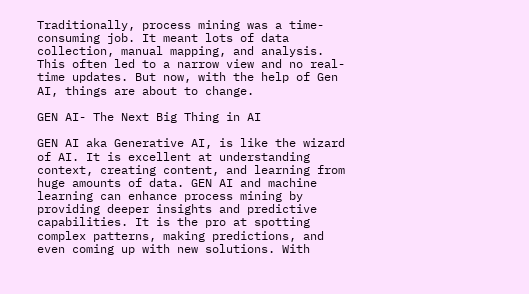Traditionally, process mining was a time-consuming job. It meant lots of data collection, manual mapping, and analysis. This often led to a narrow view and no real-time updates. But now, with the help of Gen AI, things are about to change.

GEN AI- The Next Big Thing in AI

GEN AI aka Generative AI, is like the wizard of AI. It is excellent at understanding context, creating content, and learning from huge amounts of data. GEN AI and machine learning can enhance process mining by providing deeper insights and predictive capabilities. It is the pro at spotting complex patterns, making predictions, and even coming up with new solutions. With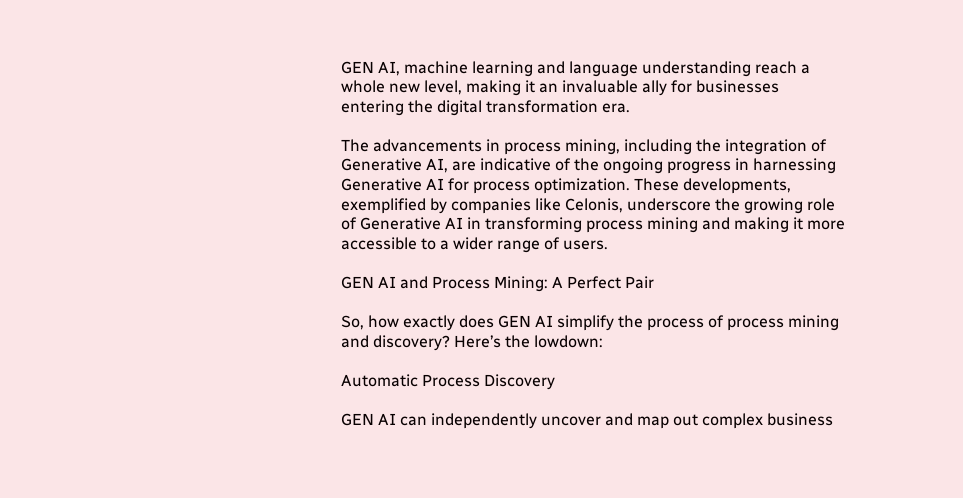GEN AI, machine learning and language understanding reach a whole new level, making it an invaluable ally for businesses entering the digital transformation era.

The advancements in process mining, including the integration of Generative AI, are indicative of the ongoing progress in harnessing Generative AI for process optimization. These developments, exemplified by companies like Celonis, underscore the growing role of Generative AI in transforming process mining and making it more accessible to a wider range of users.

GEN AI and Process Mining: A Perfect Pair

So, how exactly does GEN AI simplify the process of process mining and discovery? Here’s the lowdown:

Automatic Process Discovery

GEN AI can independently uncover and map out complex business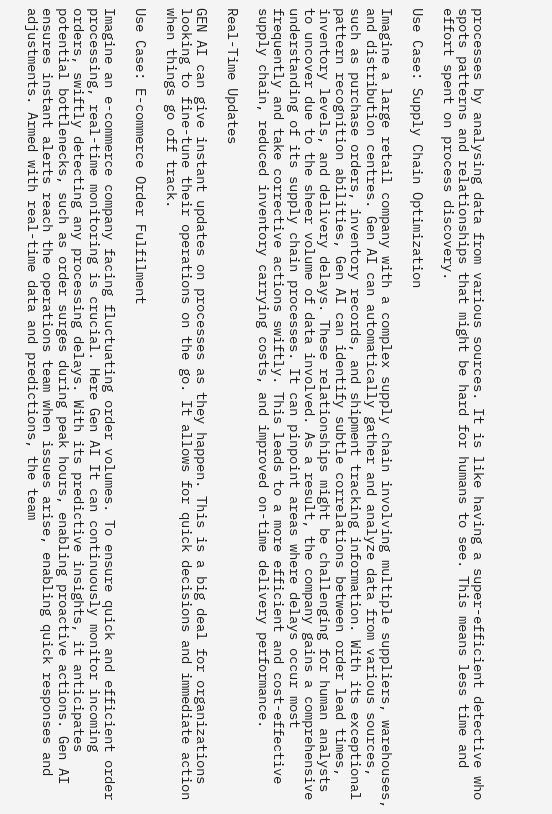processes by analysing data from various sources. It is like having a super-efficient detective who spots patterns and relationships that might be hard for humans to see. This means less time and effort spent on process discovery.

Use Case: Supply Chain Optimization

Imagine a large retail company with a complex supply chain involving multiple suppliers, warehouses, and distribution centres. Gen AI can automatically gather and analyze data from various sources, such as purchase orders, inventory records, and shipment tracking information. With its exceptional pattern recognition abilities, Gen AI can identify subtle correlations between order lead times, inventory levels, and delivery delays. These relationships might be challenging for human analysts to uncover due to the sheer volume of data involved. As a result, the company gains a comprehensive understanding of its supply chain processes. It can pinpoint areas where delays occur most frequently and take corrective actions swiftly. This leads to a more efficient and cost-effective supply chain, reduced inventory carrying costs, and improved on-time delivery performance.

Real-Time Updates

GEN AI can give instant updates on processes as they happen. This is a big deal for organizations looking to fine-tune their operations on the go. It allows for quick decisions and immediate action when things go off track.

Use Case: E-commerce Order Fulfilment

Imagine an e-commerce company facing fluctuating order volumes. To ensure quick and efficient order processing, real-time monitoring is crucial. Here Gen AI It can continuously monitor incoming orders, swiftly detecting any processing delays. With its predictive insights, it anticipates potential bottlenecks, such as order surges during peak hours, enabling proactive actions. Gen AI ensures instant alerts reach the operations team when issues arise, enabling quick responses and adjustments. Armed with real-time data and predictions, the team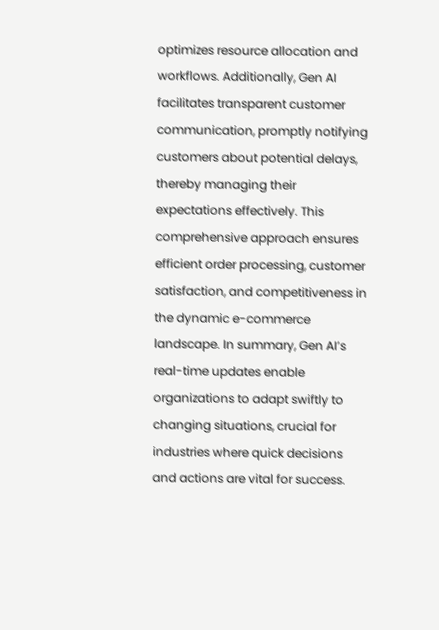optimizes resource allocation and workflows. Additionally, Gen AI facilitates transparent customer communication, promptly notifying customers about potential delays, thereby managing their expectations effectively. This comprehensive approach ensures efficient order processing, customer satisfaction, and competitiveness in the dynamic e-commerce landscape. In summary, Gen AI’s real-time updates enable organizations to adapt swiftly to changing situations, crucial for industries where quick decisions and actions are vital for success.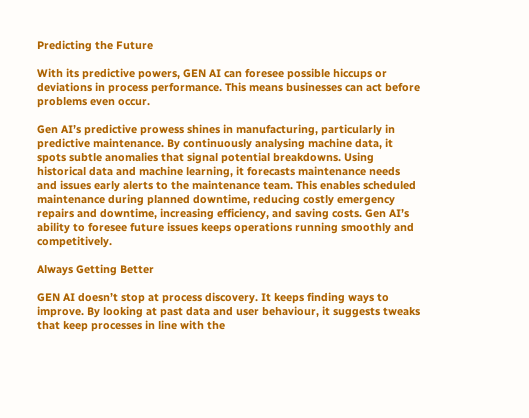Predicting the Future

With its predictive powers, GEN AI can foresee possible hiccups or deviations in process performance. This means businesses can act before problems even occur.

Gen AI’s predictive prowess shines in manufacturing, particularly in predictive maintenance. By continuously analysing machine data, it spots subtle anomalies that signal potential breakdowns. Using historical data and machine learning, it forecasts maintenance needs and issues early alerts to the maintenance team. This enables scheduled maintenance during planned downtime, reducing costly emergency repairs and downtime, increasing efficiency, and saving costs. Gen AI’s ability to foresee future issues keeps operations running smoothly and competitively.

Always Getting Better

GEN AI doesn’t stop at process discovery. It keeps finding ways to improve. By looking at past data and user behaviour, it suggests tweaks that keep processes in line with the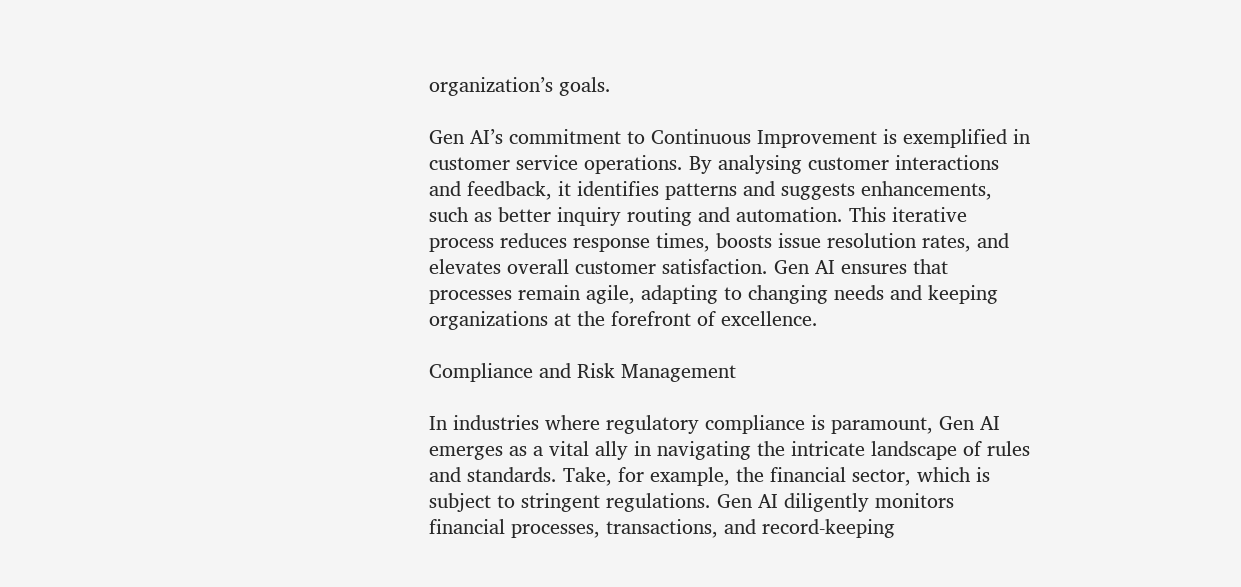organization’s goals.

Gen AI’s commitment to Continuous Improvement is exemplified in customer service operations. By analysing customer interactions and feedback, it identifies patterns and suggests enhancements, such as better inquiry routing and automation. This iterative process reduces response times, boosts issue resolution rates, and elevates overall customer satisfaction. Gen AI ensures that processes remain agile, adapting to changing needs and keeping organizations at the forefront of excellence.

Compliance and Risk Management

In industries where regulatory compliance is paramount, Gen AI emerges as a vital ally in navigating the intricate landscape of rules and standards. Take, for example, the financial sector, which is subject to stringent regulations. Gen AI diligently monitors financial processes, transactions, and record-keeping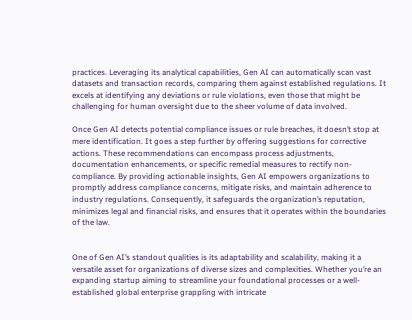practices. Leveraging its analytical capabilities, Gen AI can automatically scan vast datasets and transaction records, comparing them against established regulations. It excels at identifying any deviations or rule violations, even those that might be challenging for human oversight due to the sheer volume of data involved.

Once Gen AI detects potential compliance issues or rule breaches, it doesn’t stop at mere identification. It goes a step further by offering suggestions for corrective actions. These recommendations can encompass process adjustments, documentation enhancements, or specific remedial measures to rectify non-compliance. By providing actionable insights, Gen AI empowers organizations to promptly address compliance concerns, mitigate risks, and maintain adherence to industry regulations. Consequently, it safeguards the organization’s reputation, minimizes legal and financial risks, and ensures that it operates within the boundaries of the law.


One of Gen AI’s standout qualities is its adaptability and scalability, making it a versatile asset for organizations of diverse sizes and complexities. Whether you’re an expanding startup aiming to streamline your foundational processes or a well-established global enterprise grappling with intricate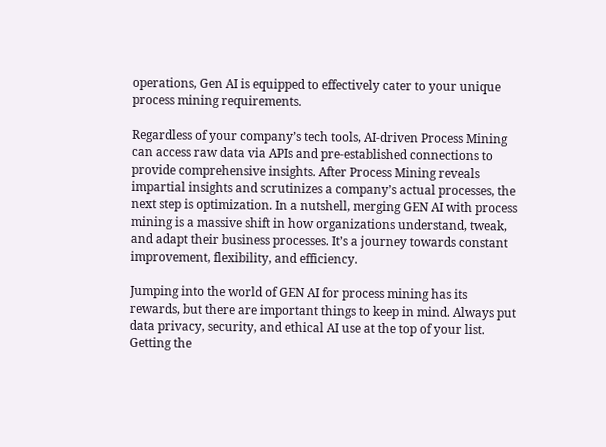operations, Gen AI is equipped to effectively cater to your unique process mining requirements.

Regardless of your company’s tech tools, AI-driven Process Mining can access raw data via APIs and pre-established connections to provide comprehensive insights. After Process Mining reveals impartial insights and scrutinizes a company’s actual processes, the next step is optimization. In a nutshell, merging GEN AI with process mining is a massive shift in how organizations understand, tweak, and adapt their business processes. It’s a journey towards constant improvement, flexibility, and efficiency.

Jumping into the world of GEN AI for process mining has its rewards, but there are important things to keep in mind. Always put data privacy, security, and ethical AI use at the top of your list. Getting the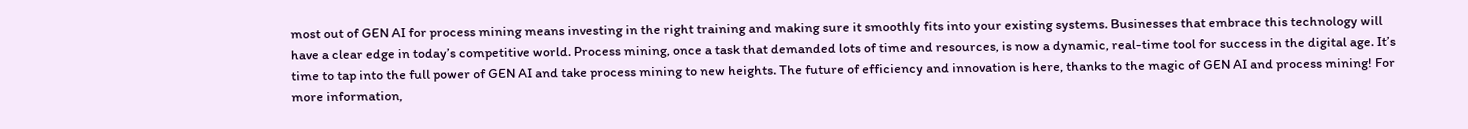most out of GEN AI for process mining means investing in the right training and making sure it smoothly fits into your existing systems. Businesses that embrace this technology will have a clear edge in today’s competitive world. Process mining, once a task that demanded lots of time and resources, is now a dynamic, real-time tool for success in the digital age. It’s time to tap into the full power of GEN AI and take process mining to new heights. The future of efficiency and innovation is here, thanks to the magic of GEN AI and process mining! For more information,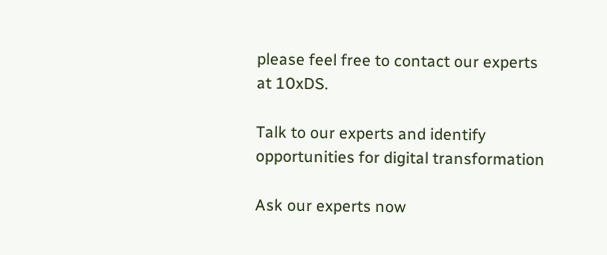please feel free to contact our experts at 10xDS.

Talk to our experts and identify opportunities for digital transformation

Ask our experts now